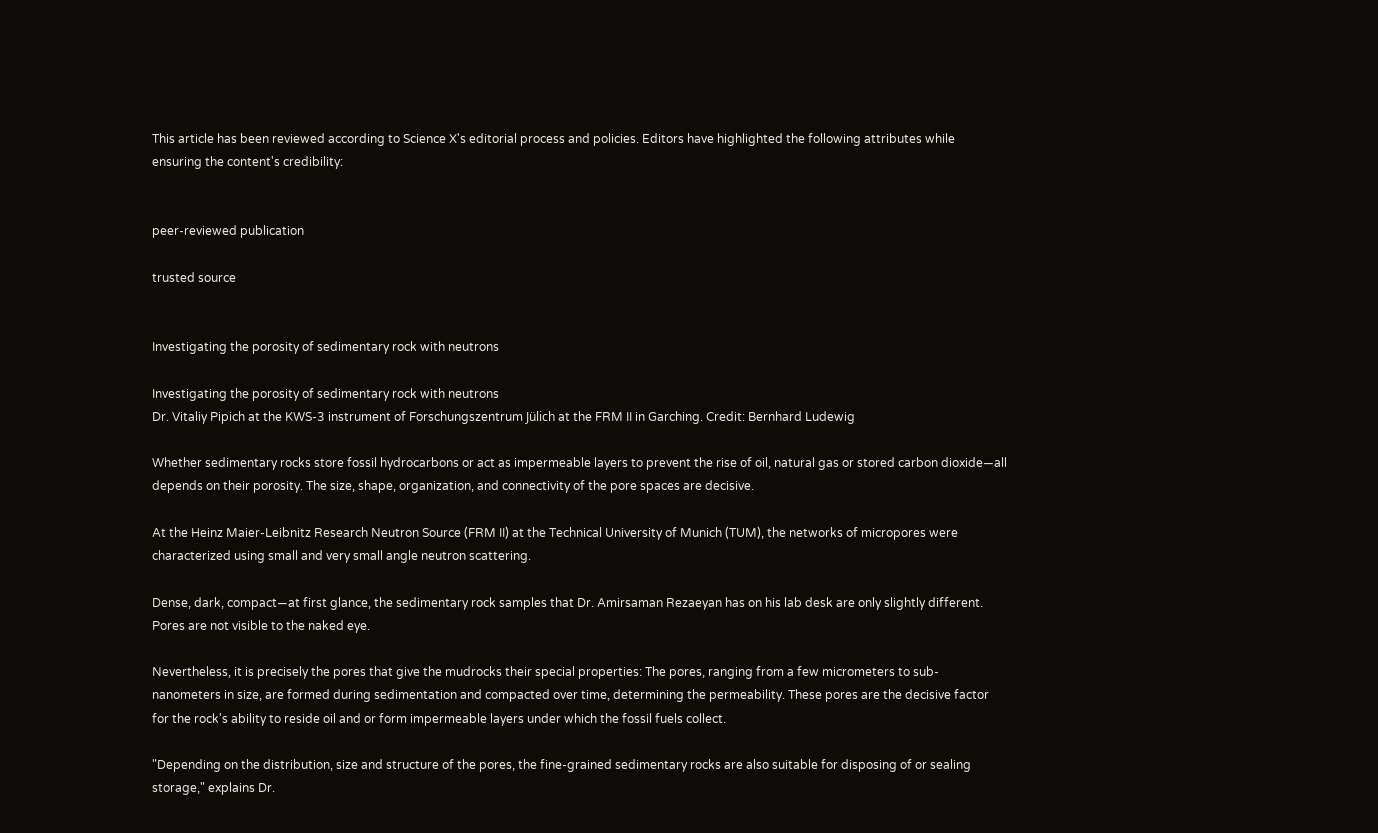This article has been reviewed according to Science X's editorial process and policies. Editors have highlighted the following attributes while ensuring the content's credibility:


peer-reviewed publication

trusted source


Investigating the porosity of sedimentary rock with neutrons

Investigating the porosity of sedimentary rock with neutrons
Dr. Vitaliy Pipich at the KWS-3 instrument of Forschungszentrum Jülich at the FRM II in Garching. Credit: Bernhard Ludewig

Whether sedimentary rocks store fossil hydrocarbons or act as impermeable layers to prevent the rise of oil, natural gas or stored carbon dioxide—all depends on their porosity. The size, shape, organization, and connectivity of the pore spaces are decisive.

At the Heinz Maier-Leibnitz Research Neutron Source (FRM II) at the Technical University of Munich (TUM), the networks of micropores were characterized using small and very small angle neutron scattering.

Dense, dark, compact—at first glance, the sedimentary rock samples that Dr. Amirsaman Rezaeyan has on his lab desk are only slightly different. Pores are not visible to the naked eye.

Nevertheless, it is precisely the pores that give the mudrocks their special properties: The pores, ranging from a few micrometers to sub-nanometers in size, are formed during sedimentation and compacted over time, determining the permeability. These pores are the decisive factor for the rock's ability to reside oil and or form impermeable layers under which the fossil fuels collect.

"Depending on the distribution, size and structure of the pores, the fine-grained sedimentary rocks are also suitable for disposing of or sealing storage," explains Dr.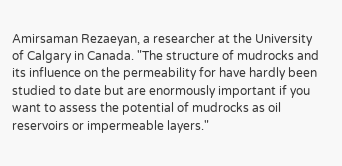Amirsaman Rezaeyan, a researcher at the University of Calgary in Canada. "The structure of mudrocks and its influence on the permeability for have hardly been studied to date but are enormously important if you want to assess the potential of mudrocks as oil reservoirs or impermeable layers."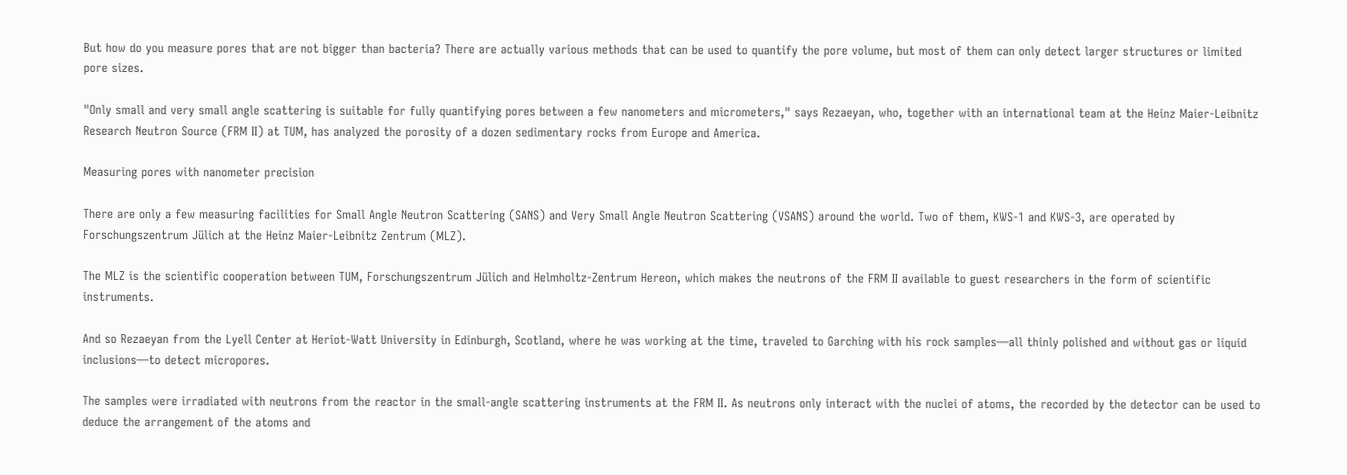But how do you measure pores that are not bigger than bacteria? There are actually various methods that can be used to quantify the pore volume, but most of them can only detect larger structures or limited pore sizes.

"Only small and very small angle scattering is suitable for fully quantifying pores between a few nanometers and micrometers," says Rezaeyan, who, together with an international team at the Heinz Maier-Leibnitz Research Neutron Source (FRM II) at TUM, has analyzed the porosity of a dozen sedimentary rocks from Europe and America.

Measuring pores with nanometer precision

There are only a few measuring facilities for Small Angle Neutron Scattering (SANS) and Very Small Angle Neutron Scattering (VSANS) around the world. Two of them, KWS-1 and KWS-3, are operated by Forschungszentrum Jülich at the Heinz Maier-Leibnitz Zentrum (MLZ).

The MLZ is the scientific cooperation between TUM, Forschungszentrum Jülich and Helmholtz-Zentrum Hereon, which makes the neutrons of the FRM II available to guest researchers in the form of scientific instruments.

And so Rezaeyan from the Lyell Center at Heriot-Watt University in Edinburgh, Scotland, where he was working at the time, traveled to Garching with his rock samples—all thinly polished and without gas or liquid inclusions—to detect micropores.

The samples were irradiated with neutrons from the reactor in the small-angle scattering instruments at the FRM II. As neutrons only interact with the nuclei of atoms, the recorded by the detector can be used to deduce the arrangement of the atoms and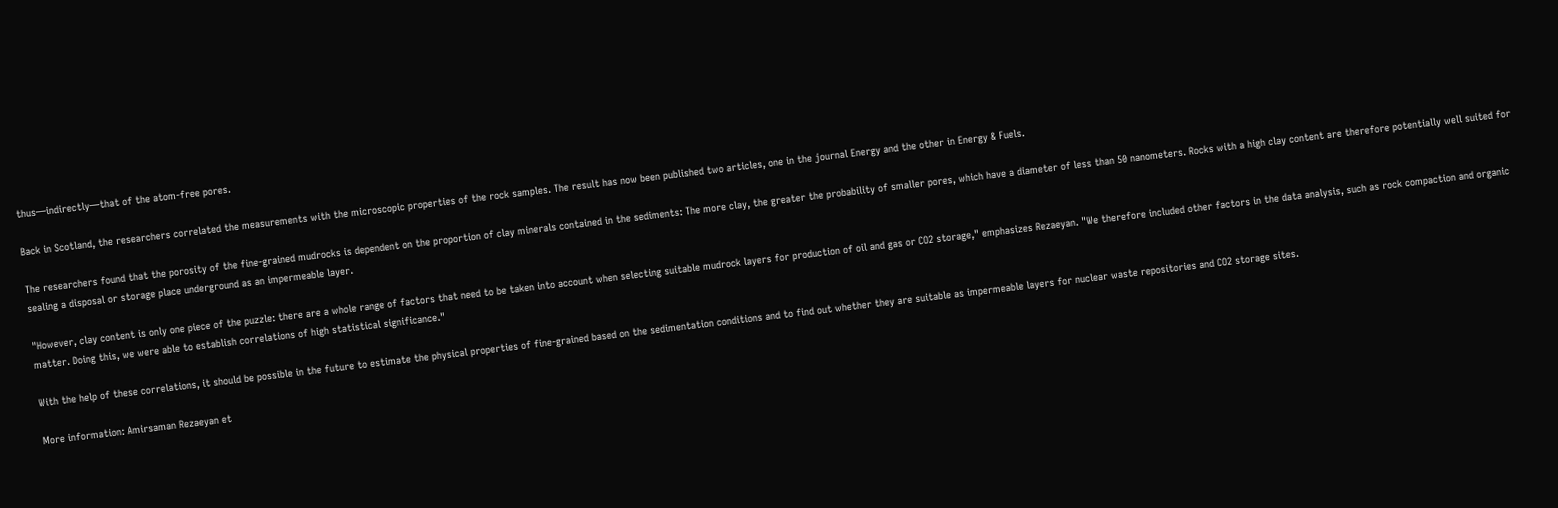thus—indirectly—that of the atom-free pores.

Back in Scotland, the researchers correlated the measurements with the microscopic properties of the rock samples. The result has now been published two articles, one in the journal Energy and the other in Energy & Fuels.

The researchers found that the porosity of the fine-grained mudrocks is dependent on the proportion of clay minerals contained in the sediments: The more clay, the greater the probability of smaller pores, which have a diameter of less than 50 nanometers. Rocks with a high clay content are therefore potentially well suited for sealing a disposal or storage place underground as an impermeable layer.

"However, clay content is only one piece of the puzzle: there are a whole range of factors that need to be taken into account when selecting suitable mudrock layers for production of oil and gas or CO2 storage," emphasizes Rezaeyan. "We therefore included other factors in the data analysis, such as rock compaction and organic matter. Doing this, we were able to establish correlations of high statistical significance."

With the help of these correlations, it should be possible in the future to estimate the physical properties of fine-grained based on the sedimentation conditions and to find out whether they are suitable as impermeable layers for nuclear waste repositories and CO2 storage sites.

More information: Amirsaman Rezaeyan et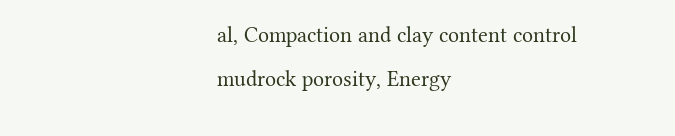al, Compaction and clay content control mudrock porosity, Energy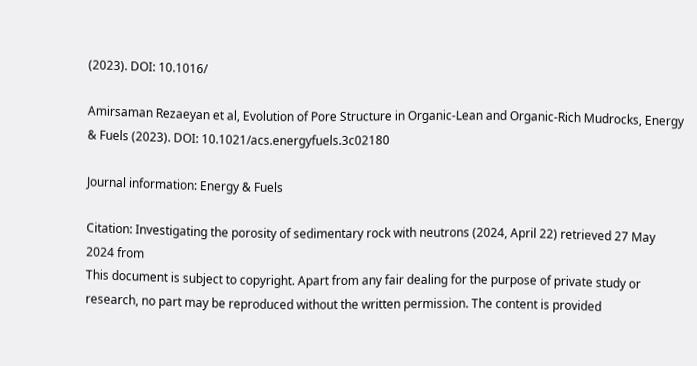(2023). DOI: 10.1016/

Amirsaman Rezaeyan et al, Evolution of Pore Structure in Organic-Lean and Organic-Rich Mudrocks, Energy & Fuels (2023). DOI: 10.1021/acs.energyfuels.3c02180

Journal information: Energy & Fuels

Citation: Investigating the porosity of sedimentary rock with neutrons (2024, April 22) retrieved 27 May 2024 from
This document is subject to copyright. Apart from any fair dealing for the purpose of private study or research, no part may be reproduced without the written permission. The content is provided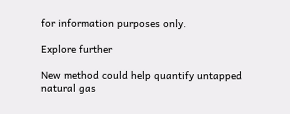for information purposes only.

Explore further

New method could help quantify untapped natural gas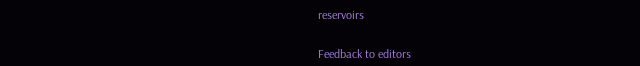reservoirs


Feedback to editors